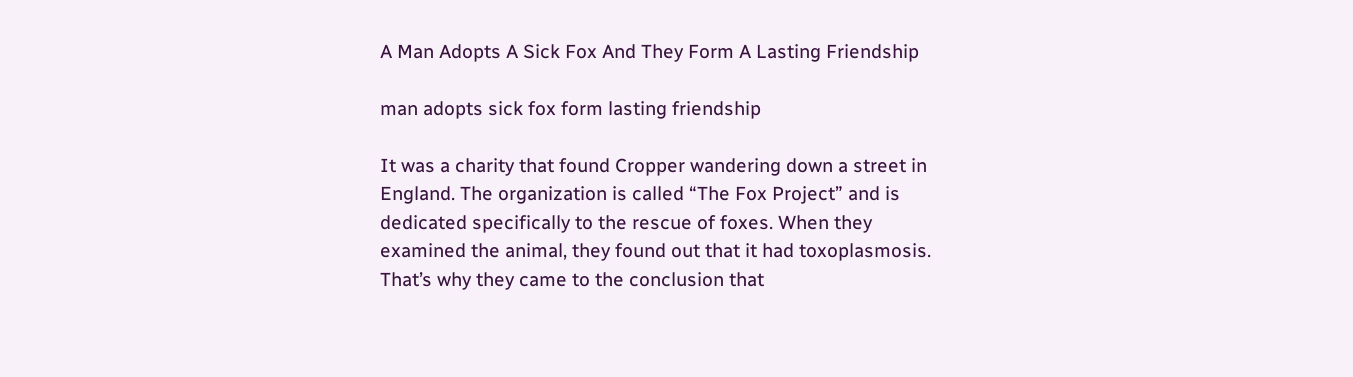A Man Adopts A Sick Fox And They Form A Lasting Friendship

man adopts sick fox form lasting friendship

It was a charity that found Cropper wandering down a street in England. The organization is called “The Fox Project” and is dedicated specifically to the rescue of foxes. When they examined the animal, they found out that it had toxoplasmosis. That’s why they came to the conclusion that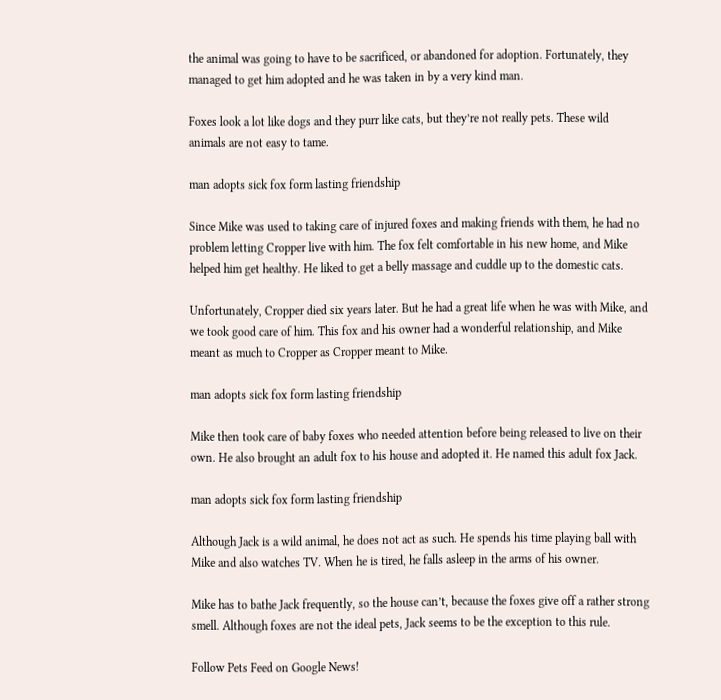the animal was going to have to be sacrificed, or abandoned for adoption. Fortunately, they managed to get him adopted and he was taken in by a very kind man.

Foxes look a lot like dogs and they purr like cats, but they’re not really pets. These wild animals are not easy to tame.

man adopts sick fox form lasting friendship

Since Mike was used to taking care of injured foxes and making friends with them, he had no problem letting Cropper live with him. The fox felt comfortable in his new home, and Mike helped him get healthy. He liked to get a belly massage and cuddle up to the domestic cats.

Unfortunately, Cropper died six years later. But he had a great life when he was with Mike, and we took good care of him. This fox and his owner had a wonderful relationship, and Mike meant as much to Cropper as Cropper meant to Mike.

man adopts sick fox form lasting friendship

Mike then took care of baby foxes who needed attention before being released to live on their own. He also brought an adult fox to his house and adopted it. He named this adult fox Jack.

man adopts sick fox form lasting friendship

Although Jack is a wild animal, he does not act as such. He spends his time playing ball with Mike and also watches TV. When he is tired, he falls asleep in the arms of his owner.

Mike has to bathe Jack frequently, so the house can’t, because the foxes give off a rather strong smell. Although foxes are not the ideal pets, Jack seems to be the exception to this rule.

Follow Pets Feed on Google News!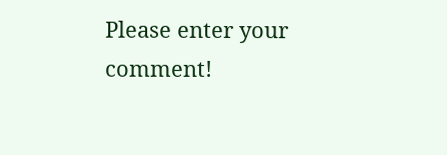Please enter your comment!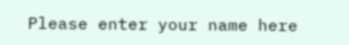Please enter your name here